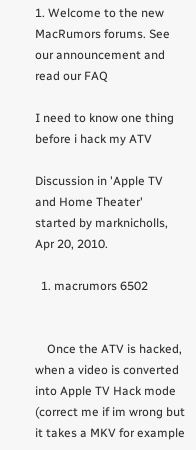1. Welcome to the new MacRumors forums. See our announcement and read our FAQ

I need to know one thing before i hack my ATV

Discussion in 'Apple TV and Home Theater' started by marknicholls, Apr 20, 2010.

  1. macrumors 6502


    Once the ATV is hacked, when a video is converted into Apple TV Hack mode (correct me if im wrong but it takes a MKV for example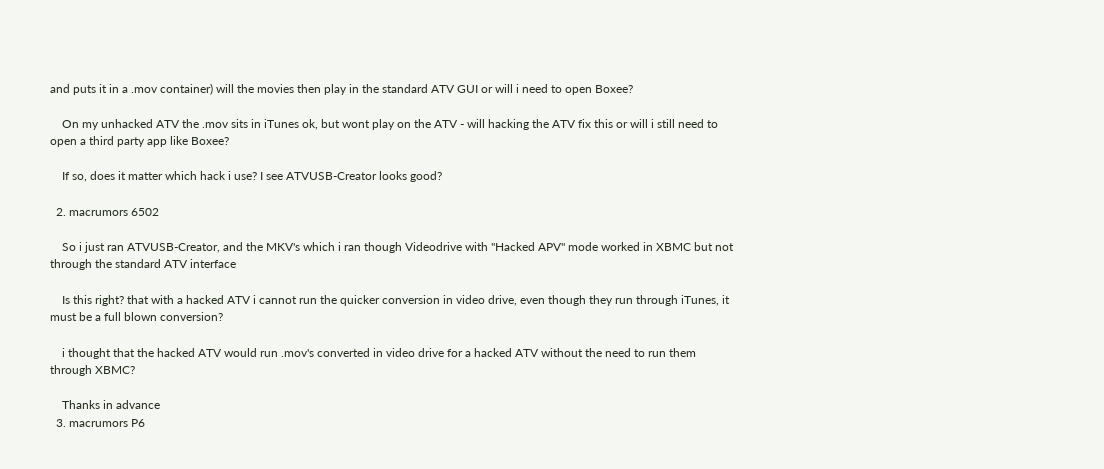and puts it in a .mov container) will the movies then play in the standard ATV GUI or will i need to open Boxee?

    On my unhacked ATV the .mov sits in iTunes ok, but wont play on the ATV - will hacking the ATV fix this or will i still need to open a third party app like Boxee?

    If so, does it matter which hack i use? I see ATVUSB-Creator looks good?

  2. macrumors 6502

    So i just ran ATVUSB-Creator, and the MKV's which i ran though Videodrive with "Hacked APV" mode worked in XBMC but not through the standard ATV interface

    Is this right? that with a hacked ATV i cannot run the quicker conversion in video drive, even though they run through iTunes, it must be a full blown conversion?

    i thought that the hacked ATV would run .mov's converted in video drive for a hacked ATV without the need to run them through XBMC?

    Thanks in advance
  3. macrumors P6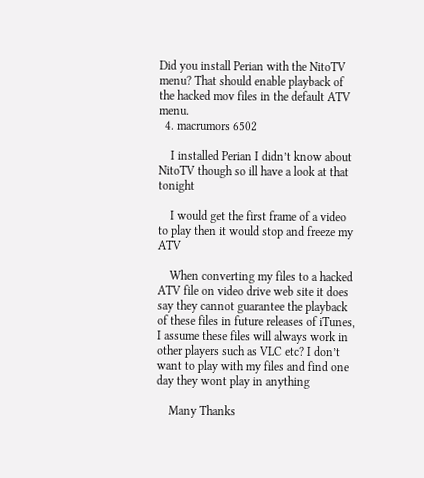Did you install Perian with the NitoTV menu? That should enable playback of the hacked mov files in the default ATV menu.
  4. macrumors 6502

    I installed Perian I didn’t know about NitoTV though so ill have a look at that tonight

    I would get the first frame of a video to play then it would stop and freeze my ATV

    When converting my files to a hacked ATV file on video drive web site it does say they cannot guarantee the playback of these files in future releases of iTunes, I assume these files will always work in other players such as VLC etc? I don’t want to play with my files and find one day they wont play in anything

    Many Thanks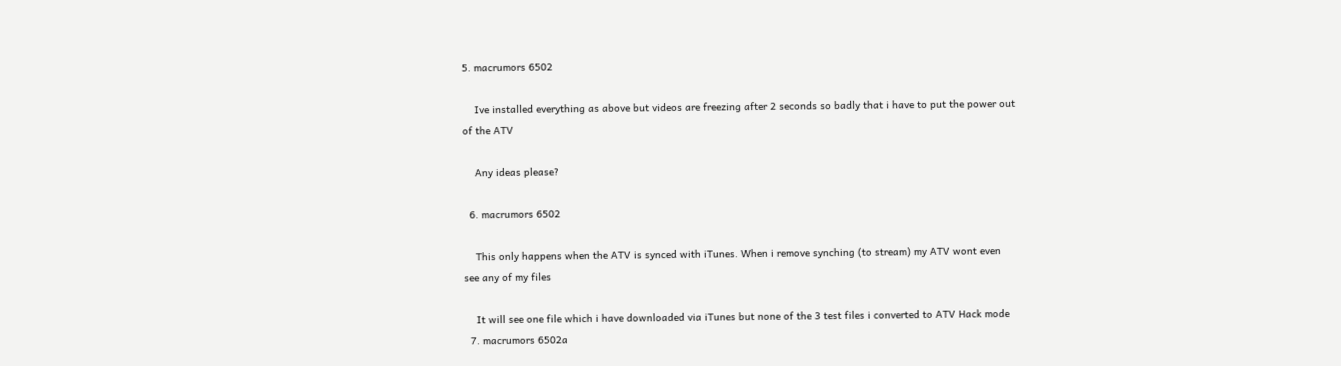5. macrumors 6502

    Ive installed everything as above but videos are freezing after 2 seconds so badly that i have to put the power out of the ATV

    Any ideas please?

  6. macrumors 6502

    This only happens when the ATV is synced with iTunes. When i remove synching (to stream) my ATV wont even see any of my files

    It will see one file which i have downloaded via iTunes but none of the 3 test files i converted to ATV Hack mode
  7. macrumors 6502a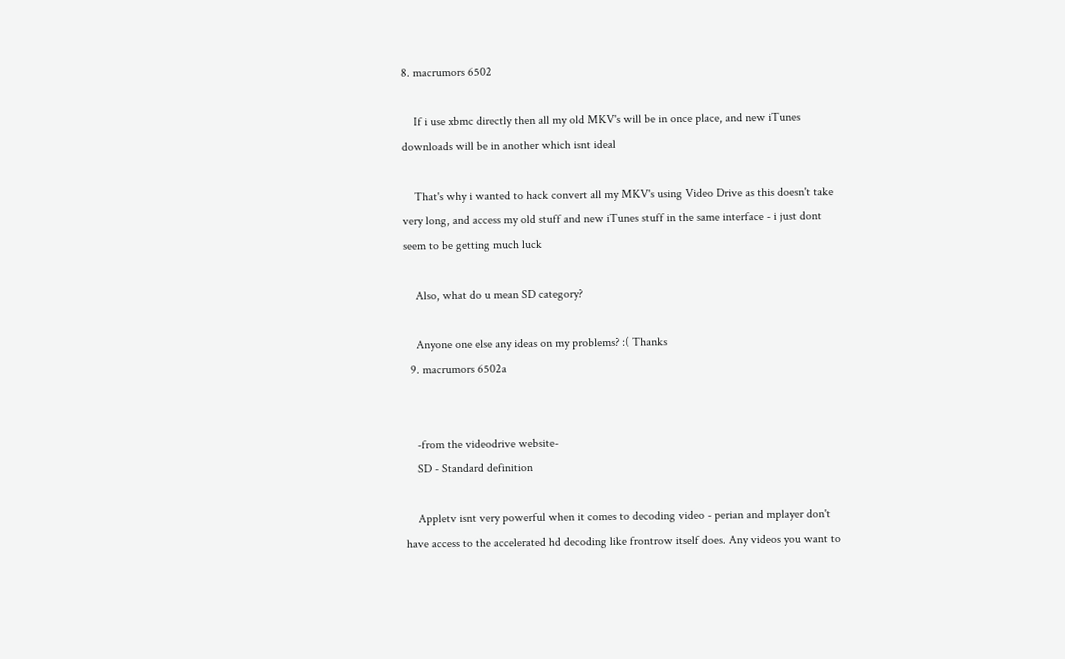8. macrumors 6502

    If i use xbmc directly then all my old MKV's will be in once place, and new iTunes downloads will be in another which isnt ideal

    That's why i wanted to hack convert all my MKV's using Video Drive as this doesn't take very long, and access my old stuff and new iTunes stuff in the same interface - i just dont seem to be getting much luck

    Also, what do u mean SD category?

    Anyone one else any ideas on my problems? :( Thanks
  9. macrumors 6502a


    -from the videodrive website-
    SD - Standard definition

    Appletv isnt very powerful when it comes to decoding video - perian and mplayer don't have access to the accelerated hd decoding like frontrow itself does. Any videos you want to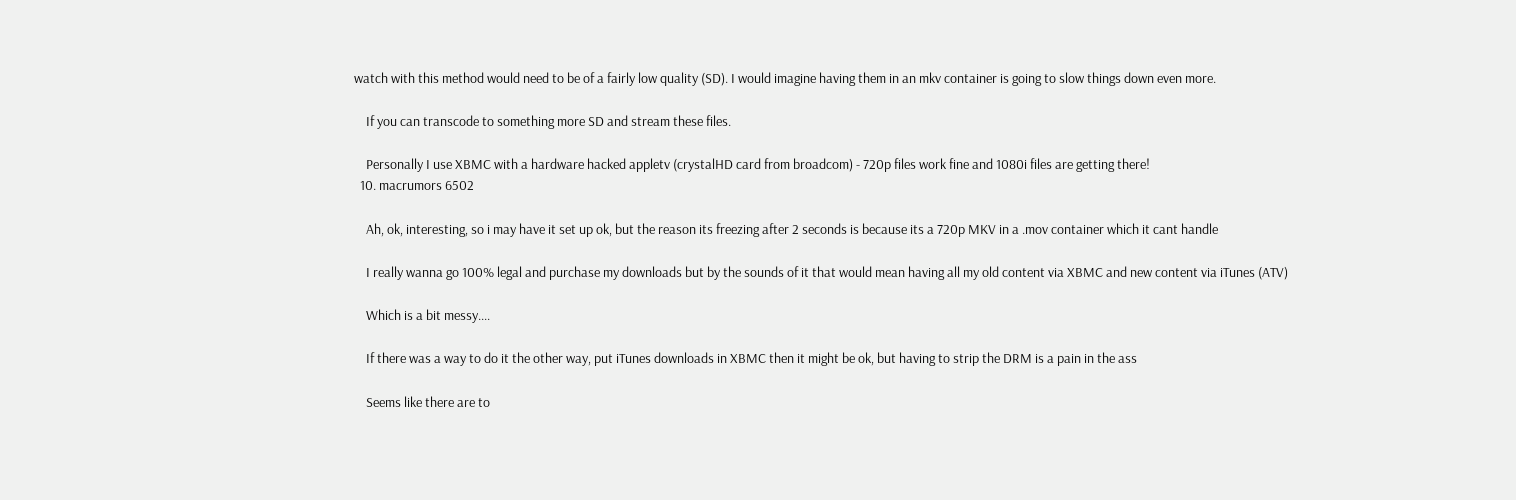watch with this method would need to be of a fairly low quality (SD). I would imagine having them in an mkv container is going to slow things down even more.

    If you can transcode to something more SD and stream these files.

    Personally I use XBMC with a hardware hacked appletv (crystalHD card from broadcom) - 720p files work fine and 1080i files are getting there!
  10. macrumors 6502

    Ah, ok, interesting, so i may have it set up ok, but the reason its freezing after 2 seconds is because its a 720p MKV in a .mov container which it cant handle

    I really wanna go 100% legal and purchase my downloads but by the sounds of it that would mean having all my old content via XBMC and new content via iTunes (ATV)

    Which is a bit messy....

    If there was a way to do it the other way, put iTunes downloads in XBMC then it might be ok, but having to strip the DRM is a pain in the ass

    Seems like there are to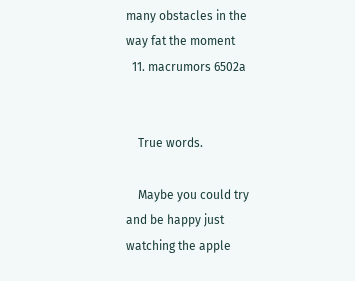many obstacles in the way fat the moment
  11. macrumors 6502a


    True words.

    Maybe you could try and be happy just watching the apple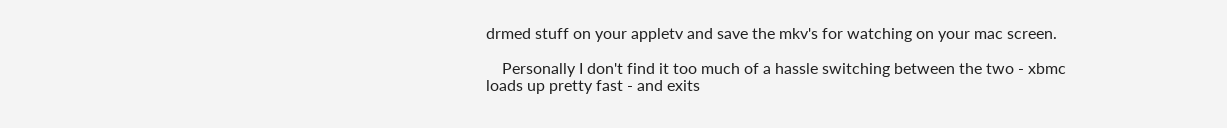drmed stuff on your appletv and save the mkv's for watching on your mac screen.

    Personally I don't find it too much of a hassle switching between the two - xbmc loads up pretty fast - and exits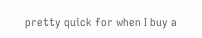pretty quick for when I buy a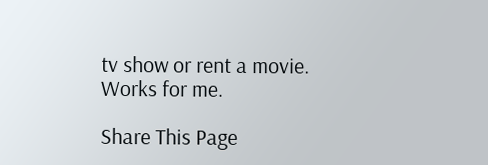tv show or rent a movie. Works for me.

Share This Page